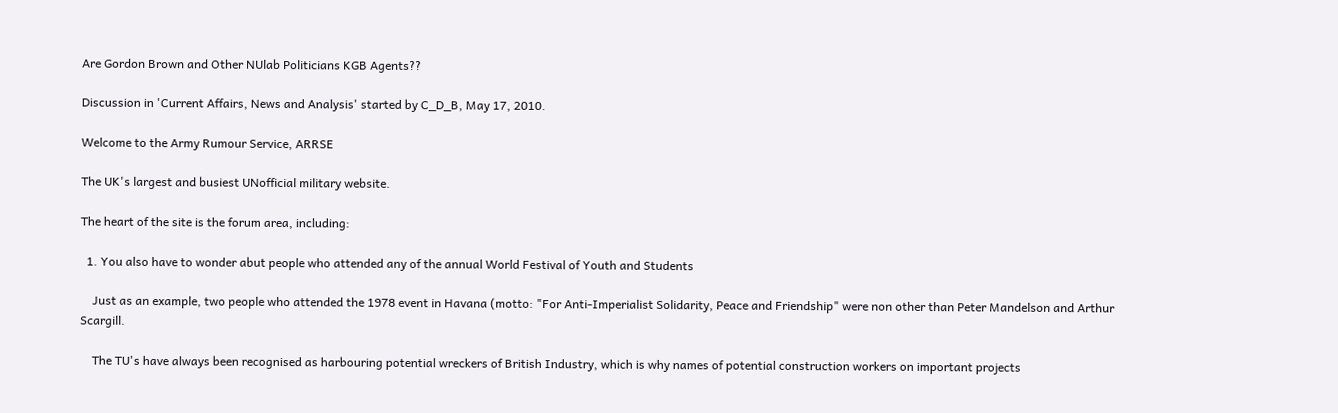Are Gordon Brown and Other NUlab Politicians KGB Agents??

Discussion in 'Current Affairs, News and Analysis' started by C_D_B, May 17, 2010.

Welcome to the Army Rumour Service, ARRSE

The UK's largest and busiest UNofficial military website.

The heart of the site is the forum area, including:

  1. You also have to wonder abut people who attended any of the annual World Festival of Youth and Students

    Just as an example, two people who attended the 1978 event in Havana (motto: "For Anti-Imperialist Solidarity, Peace and Friendship" were non other than Peter Mandelson and Arthur Scargill.

    The TU's have always been recognised as harbouring potential wreckers of British Industry, which is why names of potential construction workers on important projects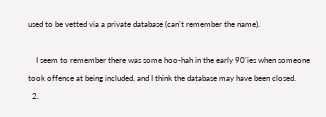used to be vetted via a private database (can't remember the name).

    I seem to remember there was some hoo-hah in the early 90'ies when someone took offence at being included, and I think the database may have been closed.
  2.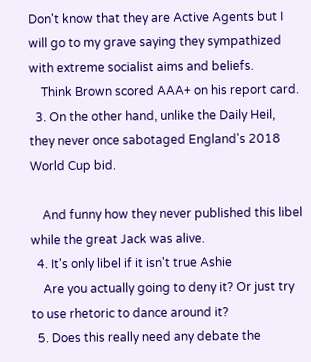Don't know that they are Active Agents but I will go to my grave saying they sympathized with extreme socialist aims and beliefs.
    Think Brown scored AAA+ on his report card.
  3. On the other hand, unlike the Daily Heil, they never once sabotaged England's 2018 World Cup bid.

    And funny how they never published this libel while the great Jack was alive.
  4. It's only libel if it isn't true Ashie
    Are you actually going to deny it? Or just try to use rhetoric to dance around it?
  5. Does this really need any debate the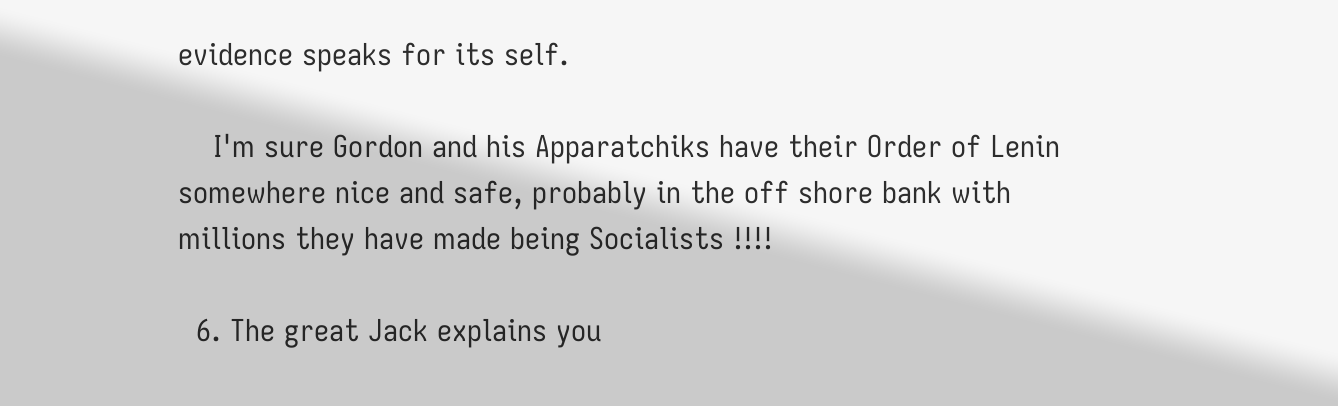evidence speaks for its self.

    I'm sure Gordon and his Apparatchiks have their Order of Lenin somewhere nice and safe, probably in the off shore bank with millions they have made being Socialists !!!!

  6. The great Jack explains you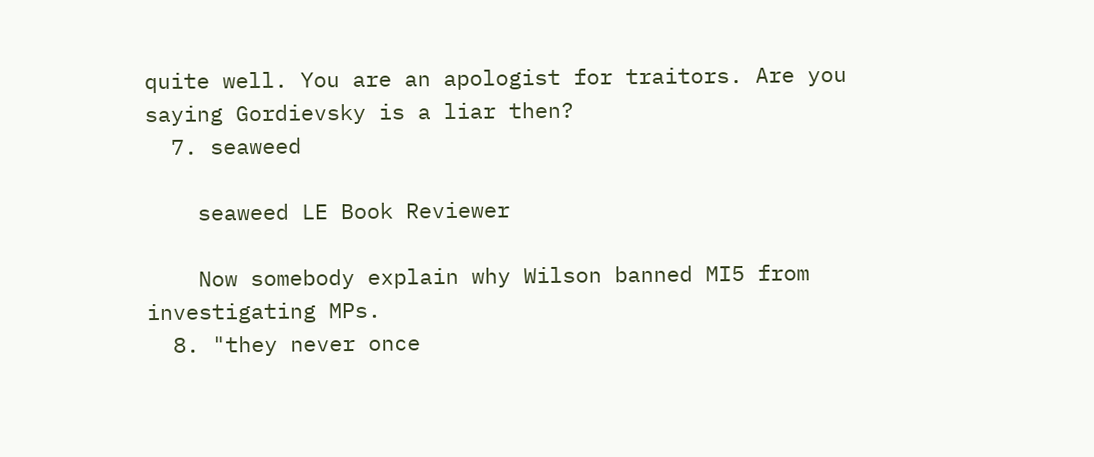quite well. You are an apologist for traitors. Are you saying Gordievsky is a liar then?
  7. seaweed

    seaweed LE Book Reviewer

    Now somebody explain why Wilson banned MI5 from investigating MPs.
  8. "they never once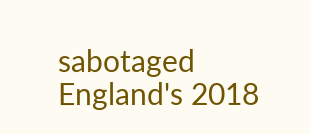sabotaged England's 2018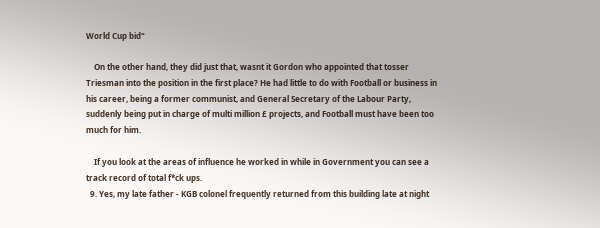World Cup bid"

    On the other hand, they did just that, wasnt it Gordon who appointed that tosser Triesman into the position in the first place? He had little to do with Football or business in his career, being a former communist, and General Secretary of the Labour Party, suddenly being put in charge of multi million £ projects, and Football must have been too much for him.

    If you look at the areas of influence he worked in while in Government you can see a track record of total f*ck ups.
  9. Yes, my late father - KGB colonel frequently returned from this building late at night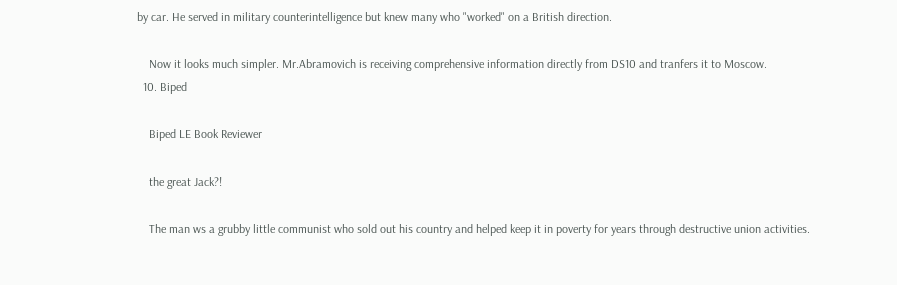by car. He served in military counterintelligence but knew many who "worked" on a British direction.

    Now it looks much simpler. Mr.Abramovich is receiving comprehensive information directly from DS10 and tranfers it to Moscow.
  10. Biped

    Biped LE Book Reviewer

    the great Jack?!

    The man ws a grubby little communist who sold out his country and helped keep it in poverty for years through destructive union activities.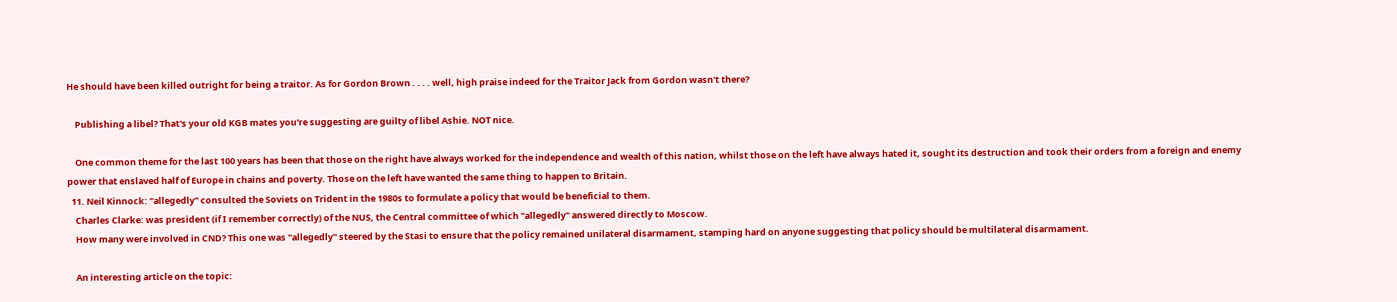He should have been killed outright for being a traitor. As for Gordon Brown . . . . well, high praise indeed for the Traitor Jack from Gordon wasn't there?

    Publishing a libel? That's your old KGB mates you're suggesting are guilty of libel Ashie. NOT nice.

    One common theme for the last 100 years has been that those on the right have always worked for the independence and wealth of this nation, whilst those on the left have always hated it, sought its destruction and took their orders from a foreign and enemy power that enslaved half of Europe in chains and poverty. Those on the left have wanted the same thing to happen to Britain.
  11. Neil Kinnock: "allegedly" consulted the Soviets on Trident in the 1980s to formulate a policy that would be beneficial to them.
    Charles Clarke: was president (if I remember correctly) of the NUS, the Central committee of which "allegedly" answered directly to Moscow.
    How many were involved in CND? This one was "allegedly" steered by the Stasi to ensure that the policy remained unilateral disarmament, stamping hard on anyone suggesting that policy should be multilateral disarmament.

    An interesting article on the topic: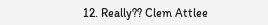12. Really?? Clem Attlee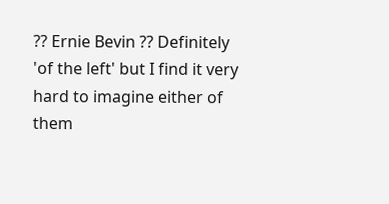?? Ernie Bevin ?? Definitely 'of the left' but I find it very hard to imagine either of them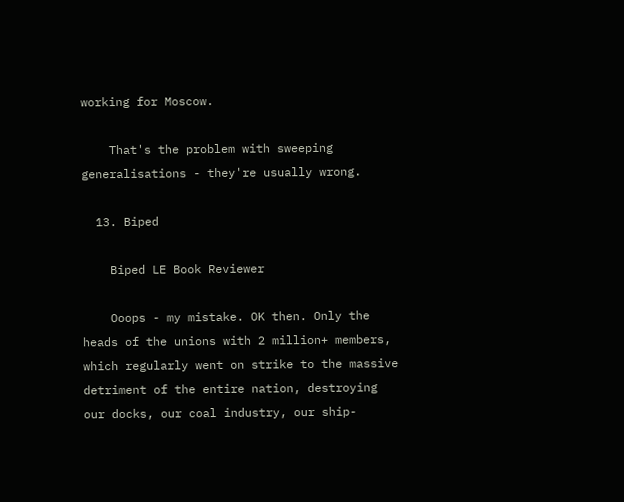working for Moscow.

    That's the problem with sweeping generalisations - they're usually wrong.

  13. Biped

    Biped LE Book Reviewer

    Ooops - my mistake. OK then. Only the heads of the unions with 2 million+ members, which regularly went on strike to the massive detriment of the entire nation, destroying our docks, our coal industry, our ship-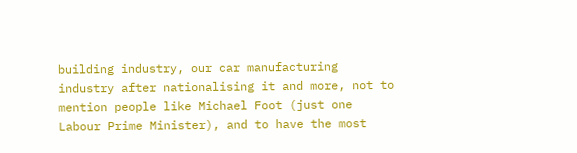building industry, our car manufacturing industry after nationalising it and more, not to mention people like Michael Foot (just one Labour Prime Minister), and to have the most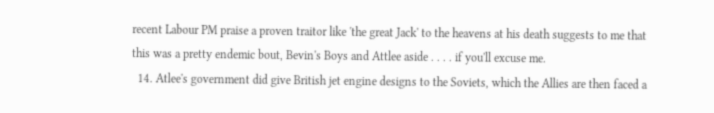recent Labour PM praise a proven traitor like 'the great Jack' to the heavens at his death suggests to me that this was a pretty endemic bout, Bevin's Boys and Attlee aside . . . . if you'll excuse me.
  14. Atlee's government did give British jet engine designs to the Soviets, which the Allies are then faced a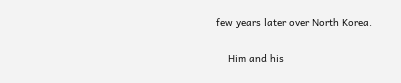few years later over North Korea.

    Him and his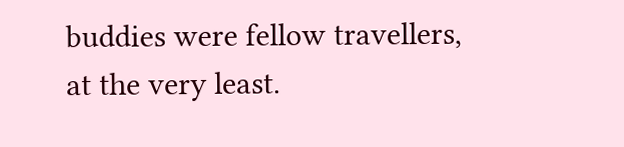buddies were fellow travellers, at the very least.